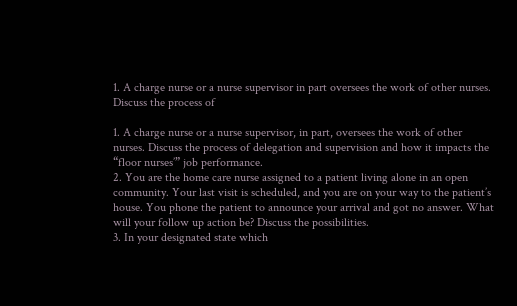1. A charge nurse or a nurse supervisor in part oversees the work of other nurses. Discuss the process of

1. A charge nurse or a nurse supervisor, in part, oversees the work of other nurses. Discuss the process of delegation and supervision and how it impacts the “floor nurses’” job performance.
2. You are the home care nurse assigned to a patient living alone in an open community. Your last visit is scheduled, and you are on your way to the patient’s house. You phone the patient to announce your arrival and got no answer. What will your follow up action be? Discuss the possibilities.
3. In your designated state which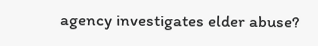agency investigates elder abuse?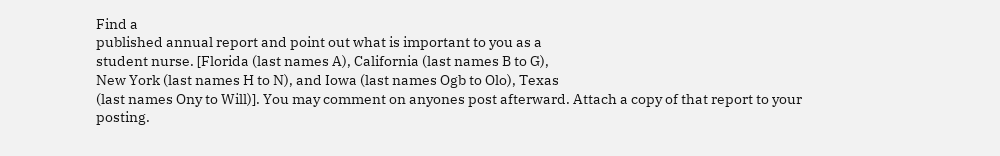Find a
published annual report and point out what is important to you as a
student nurse. [Florida (last names A), California (last names B to G),
New York (last names H to N), and Iowa (last names Ogb to Olo), Texas
(last names Ony to Will)]. You may comment on anyones post afterward. Attach a copy of that report to your posting.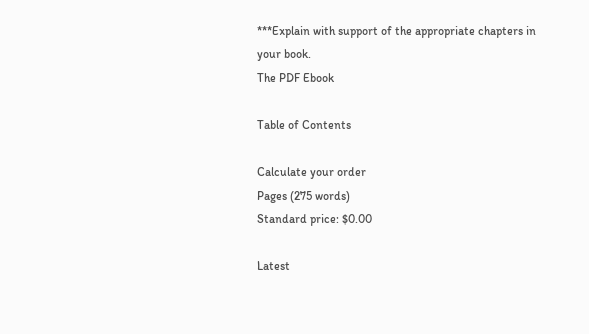***Explain with support of the appropriate chapters in your book.
The PDF Ebook

Table of Contents

Calculate your order
Pages (275 words)
Standard price: $0.00

Latest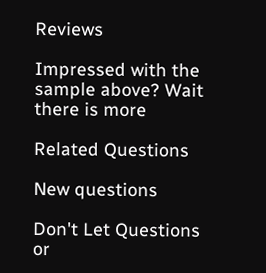Reviews

Impressed with the sample above? Wait there is more

Related Questions

New questions

Don't Let Questions or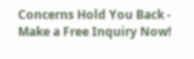Concerns Hold You Back - Make a Free Inquiry Now!